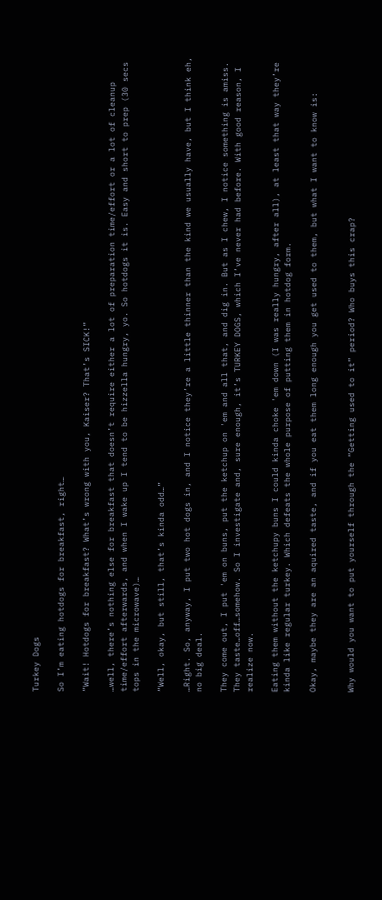Turkey Dogs

So I’m eating hotdogs for breakfast, right…

“Wait! Hotdogs for breakfast? What’s wrong with you, Kaiser? That’s SICK!”

…well, there’s nothing else for breakfast that doesn’t require either a lot of preparation time/effort or a lot of cleanup time/effort afterwards, and when I wake up I tend to be hizzella hungry, yo. So hotdogs it is. Easy and short to prep (30 secs tops in the microwave)…

“Well, okay, but still, that’s kinda odd…”

…Right. So, anyway, I put two hot dogs in, and I notice they’re a little thinner than the kind we usually have, but I think eh, no big deal.

They come out, I put 'em on buns, put the ketchup on 'em and all that, and dig in. But as I chew, I notice something is amiss. They taste…off…somehow. So I investigate and, sure enough, it’s TURKEY DOGS, which I’ve never had before. With good reason, I realize now.

Eating them without the ketchupy buns I could kinda choke 'em down (I was really hungry, after all), at least that way they’re kinda like regular turkey. Which defeats the whole purpose of putting them in hotdog form.

Okay, maybe they are an aquired taste, and if you eat them long enough you get used to them, but what I want to know is:


Why would you want to put yourself through the “Getting used to it” period? Who buys this crap?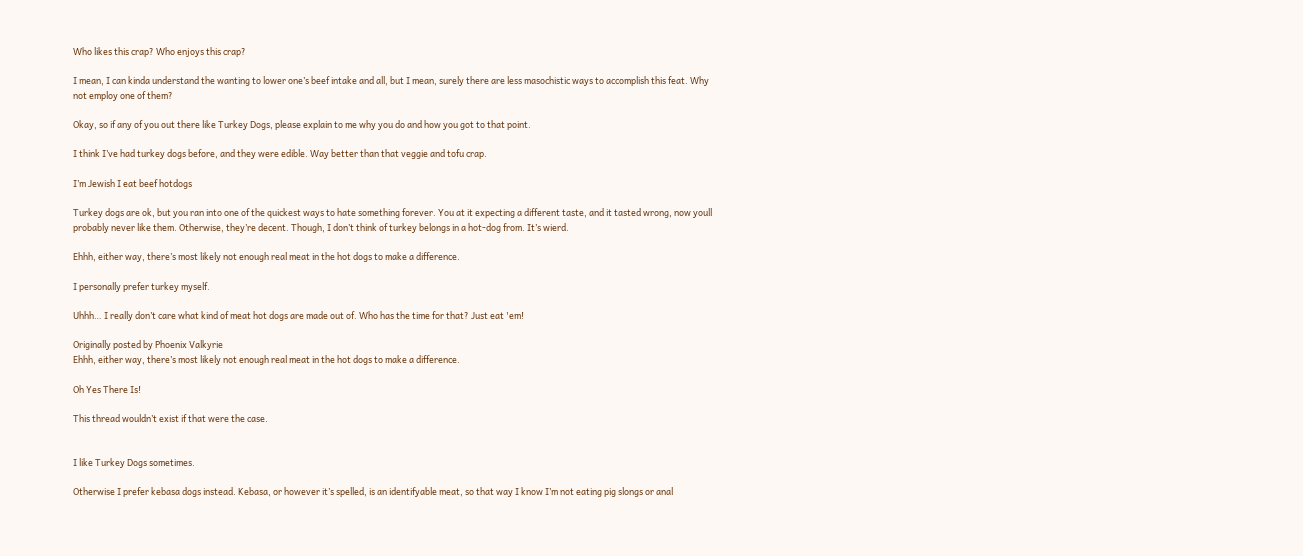Who likes this crap? Who enjoys this crap?

I mean, I can kinda understand the wanting to lower one’s beef intake and all, but I mean, surely there are less masochistic ways to accomplish this feat. Why not employ one of them?

Okay, so if any of you out there like Turkey Dogs, please explain to me why you do and how you got to that point.

I think I’ve had turkey dogs before, and they were edible. Way better than that veggie and tofu crap.

I’m Jewish I eat beef hotdogs

Turkey dogs are ok, but you ran into one of the quickest ways to hate something forever. You at it expecting a different taste, and it tasted wrong, now youll probably never like them. Otherwise, they’re decent. Though, I don’t think of turkey belongs in a hot-dog from. It’s wierd.

Ehhh, either way, there’s most likely not enough real meat in the hot dogs to make a difference.

I personally prefer turkey myself.

Uhhh… I really don’t care what kind of meat hot dogs are made out of. Who has the time for that? Just eat 'em!

Originally posted by Phoenix Valkyrie
Ehhh, either way, there’s most likely not enough real meat in the hot dogs to make a difference.

Oh Yes There Is!

This thread wouldn’t exist if that were the case.


I like Turkey Dogs sometimes.

Otherwise I prefer kebasa dogs instead. Kebasa, or however it’s spelled, is an identifyable meat, so that way I know I’m not eating pig slongs or anal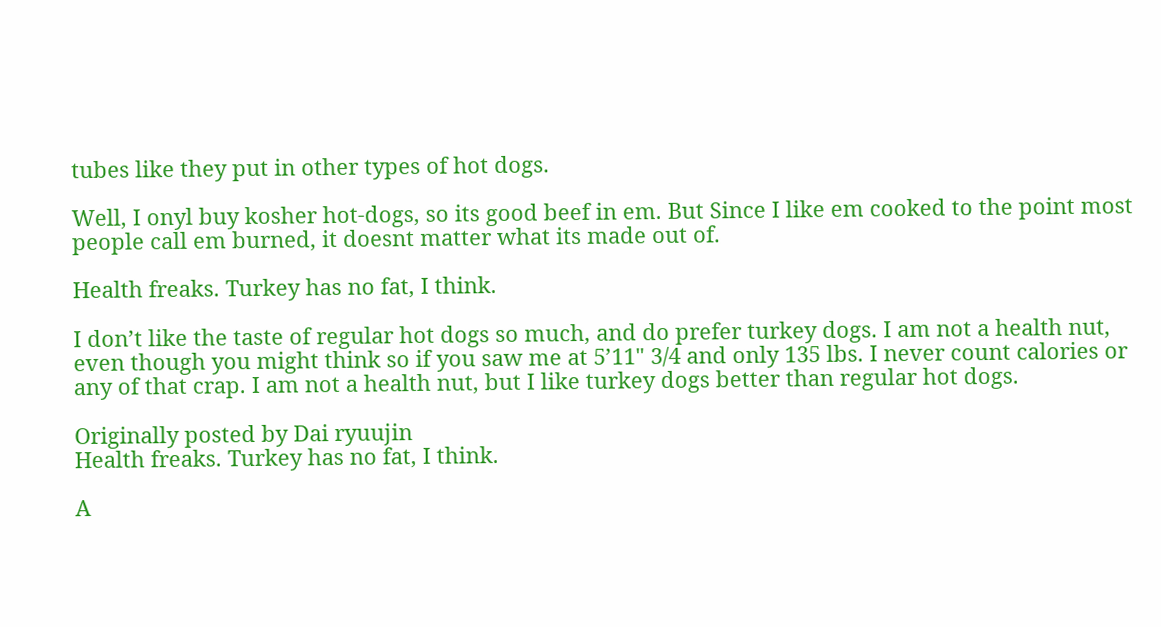tubes like they put in other types of hot dogs.

Well, I onyl buy kosher hot-dogs, so its good beef in em. But Since I like em cooked to the point most people call em burned, it doesnt matter what its made out of.

Health freaks. Turkey has no fat, I think.

I don’t like the taste of regular hot dogs so much, and do prefer turkey dogs. I am not a health nut, even though you might think so if you saw me at 5’11" 3/4 and only 135 lbs. I never count calories or any of that crap. I am not a health nut, but I like turkey dogs better than regular hot dogs.

Originally posted by Dai ryuujin
Health freaks. Turkey has no fat, I think.

A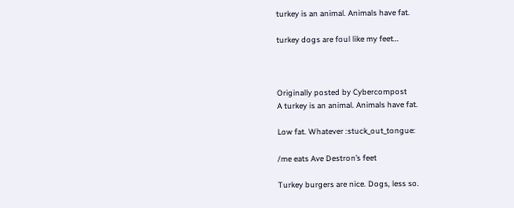turkey is an animal. Animals have fat.

turkey dogs are foul like my feet…



Originally posted by Cybercompost
A turkey is an animal. Animals have fat.

Low fat. Whatever :stuck_out_tongue:

/me eats Ave Destron’s feet

Turkey burgers are nice. Dogs, less so.